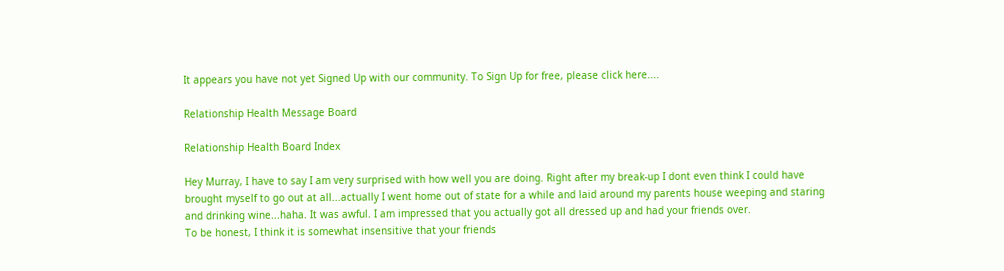It appears you have not yet Signed Up with our community. To Sign Up for free, please click here....

Relationship Health Message Board

Relationship Health Board Index

Hey Murray, I have to say I am very surprised with how well you are doing. Right after my break-up I dont even think I could have brought myself to go out at all...actually I went home out of state for a while and laid around my parents house weeping and staring and drinking wine...haha. It was awful. I am impressed that you actually got all dressed up and had your friends over.
To be honest, I think it is somewhat insensitive that your friends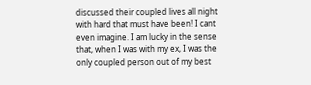discussed their coupled lives all night with hard that must have been! I cant even imagine. I am lucky in the sense that, when I was with my ex, I was the only coupled person out of my best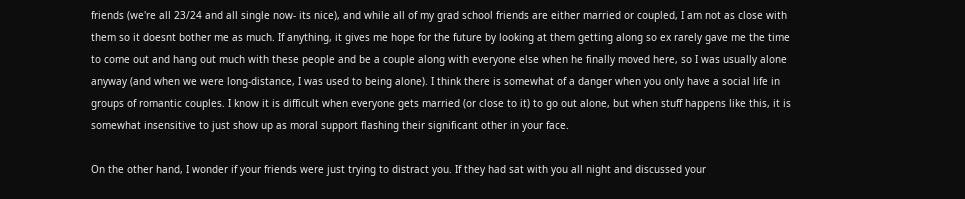friends (we're all 23/24 and all single now- its nice), and while all of my grad school friends are either married or coupled, I am not as close with them so it doesnt bother me as much. If anything, it gives me hope for the future by looking at them getting along so ex rarely gave me the time to come out and hang out much with these people and be a couple along with everyone else when he finally moved here, so I was usually alone anyway (and when we were long-distance, I was used to being alone). I think there is somewhat of a danger when you only have a social life in groups of romantic couples. I know it is difficult when everyone gets married (or close to it) to go out alone, but when stuff happens like this, it is somewhat insensitive to just show up as moral support flashing their significant other in your face.

On the other hand, I wonder if your friends were just trying to distract you. If they had sat with you all night and discussed your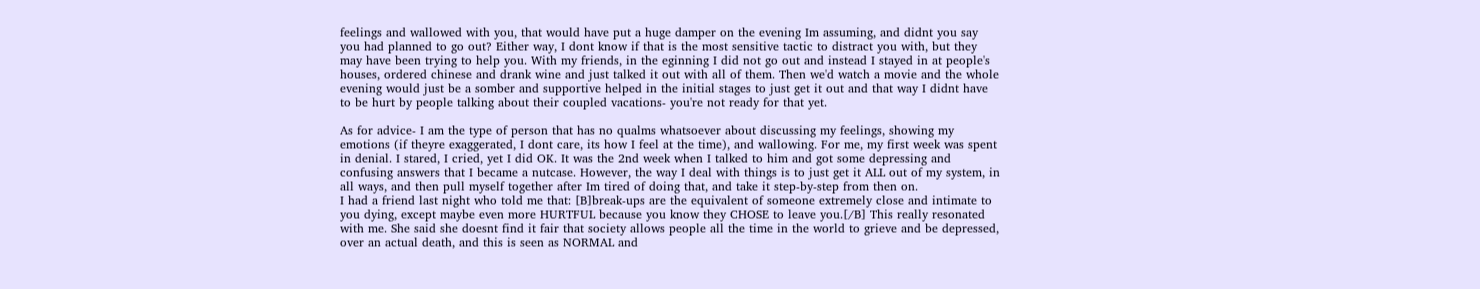feelings and wallowed with you, that would have put a huge damper on the evening Im assuming, and didnt you say you had planned to go out? Either way, I dont know if that is the most sensitive tactic to distract you with, but they may have been trying to help you. With my friends, in the eginning I did not go out and instead I stayed in at people's houses, ordered chinese and drank wine and just talked it out with all of them. Then we'd watch a movie and the whole evening would just be a somber and supportive helped in the initial stages to just get it out and that way I didnt have to be hurt by people talking about their coupled vacations- you're not ready for that yet.

As for advice- I am the type of person that has no qualms whatsoever about discussing my feelings, showing my emotions (if theyre exaggerated, I dont care, its how I feel at the time), and wallowing. For me, my first week was spent in denial. I stared, I cried, yet I did OK. It was the 2nd week when I talked to him and got some depressing and confusing answers that I became a nutcase. However, the way I deal with things is to just get it ALL out of my system, in all ways, and then pull myself together after Im tired of doing that, and take it step-by-step from then on.
I had a friend last night who told me that: [B]break-ups are the equivalent of someone extremely close and intimate to you dying, except maybe even more HURTFUL because you know they CHOSE to leave you.[/B] This really resonated with me. She said she doesnt find it fair that society allows people all the time in the world to grieve and be depressed, over an actual death, and this is seen as NORMAL and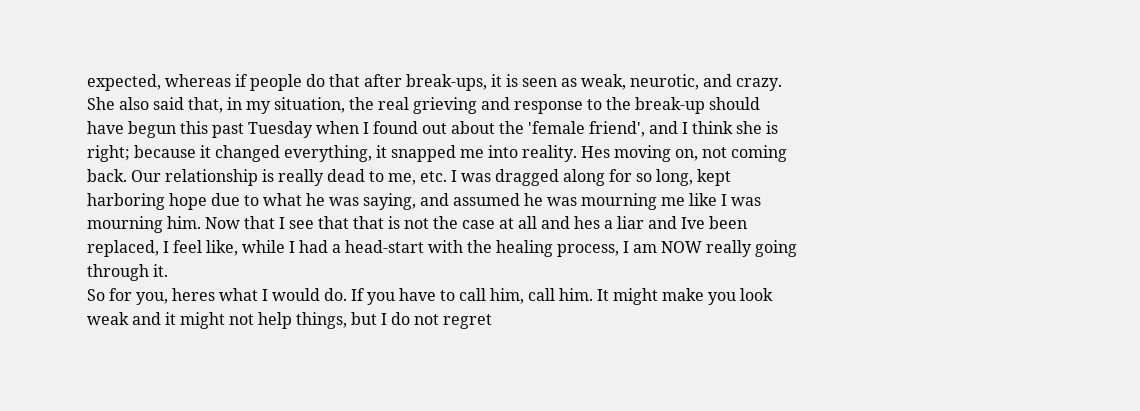expected, whereas if people do that after break-ups, it is seen as weak, neurotic, and crazy. She also said that, in my situation, the real grieving and response to the break-up should have begun this past Tuesday when I found out about the 'female friend', and I think she is right; because it changed everything, it snapped me into reality. Hes moving on, not coming back. Our relationship is really dead to me, etc. I was dragged along for so long, kept harboring hope due to what he was saying, and assumed he was mourning me like I was mourning him. Now that I see that that is not the case at all and hes a liar and Ive been replaced, I feel like, while I had a head-start with the healing process, I am NOW really going through it.
So for you, heres what I would do. If you have to call him, call him. It might make you look weak and it might not help things, but I do not regret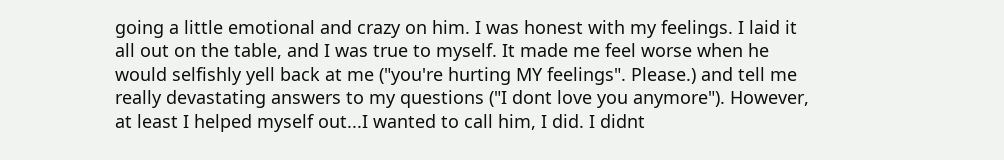going a little emotional and crazy on him. I was honest with my feelings. I laid it all out on the table, and I was true to myself. It made me feel worse when he would selfishly yell back at me ("you're hurting MY feelings". Please.) and tell me really devastating answers to my questions ("I dont love you anymore"). However, at least I helped myself out...I wanted to call him, I did. I didnt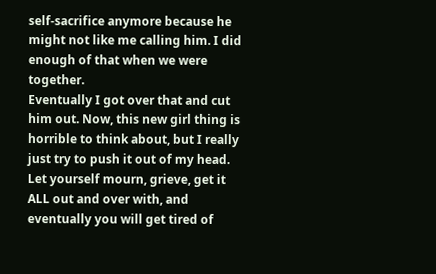self-sacrifice anymore because he might not like me calling him. I did enough of that when we were together.
Eventually I got over that and cut him out. Now, this new girl thing is horrible to think about, but I really just try to push it out of my head. Let yourself mourn, grieve, get it ALL out and over with, and eventually you will get tired of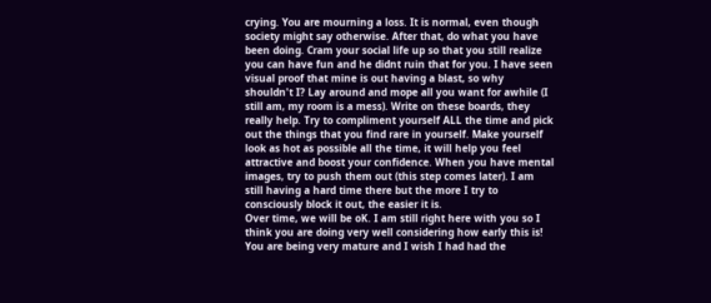crying. You are mourning a loss. It is normal, even though society might say otherwise. After that, do what you have been doing. Cram your social life up so that you still realize you can have fun and he didnt ruin that for you. I have seen visual proof that mine is out having a blast, so why shouldn't I? Lay around and mope all you want for awhile (I still am, my room is a mess). Write on these boards, they really help. Try to compliment yourself ALL the time and pick out the things that you find rare in yourself. Make yourself look as hot as possible all the time, it will help you feel attractive and boost your confidence. When you have mental images, try to push them out (this step comes later). I am still having a hard time there but the more I try to consciously block it out, the easier it is.
Over time, we will be oK. I am still right here with you so I think you are doing very well considering how early this is! You are being very mature and I wish I had had the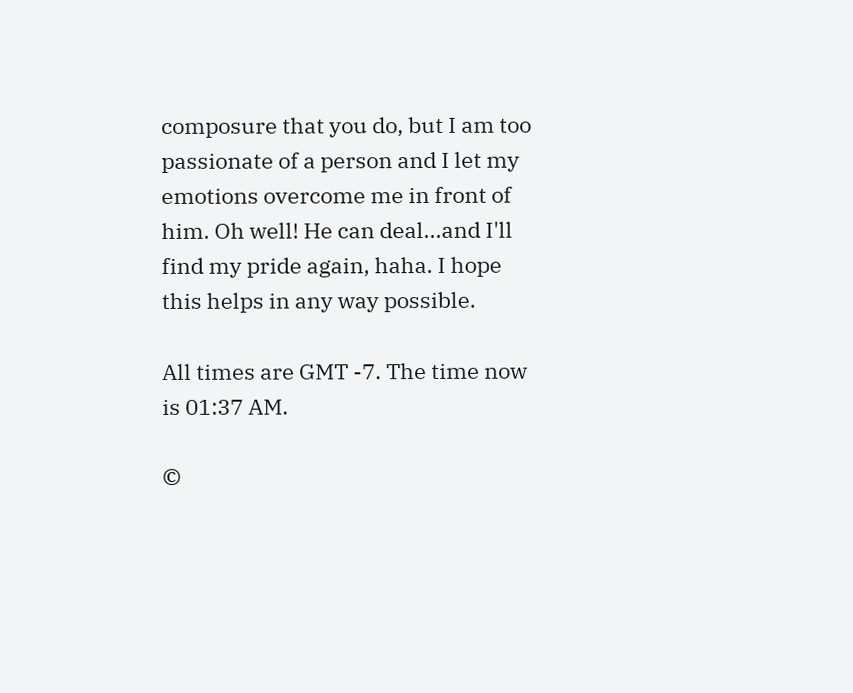composure that you do, but I am too passionate of a person and I let my emotions overcome me in front of him. Oh well! He can deal...and I'll find my pride again, haha. I hope this helps in any way possible.

All times are GMT -7. The time now is 01:37 AM.

©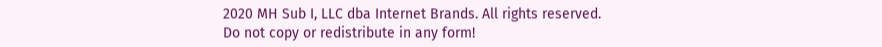2020 MH Sub I, LLC dba Internet Brands. All rights reserved.
Do not copy or redistribute in any form!